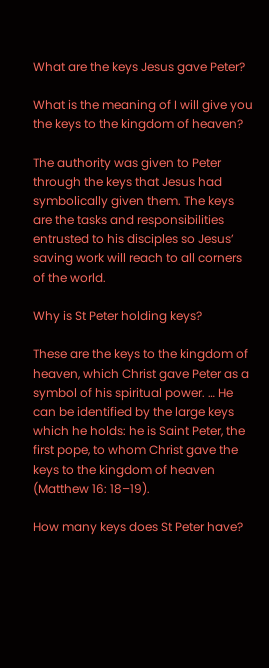What are the keys Jesus gave Peter?

What is the meaning of I will give you the keys to the kingdom of heaven?

The authority was given to Peter through the keys that Jesus had symbolically given them. The keys are the tasks and responsibilities entrusted to his disciples so Jesus’ saving work will reach to all corners of the world.

Why is St Peter holding keys?

These are the keys to the kingdom of heaven, which Christ gave Peter as a symbol of his spiritual power. … He can be identified by the large keys which he holds: he is Saint Peter, the first pope, to whom Christ gave the keys to the kingdom of heaven (Matthew 16: 18–19).

How many keys does St Peter have?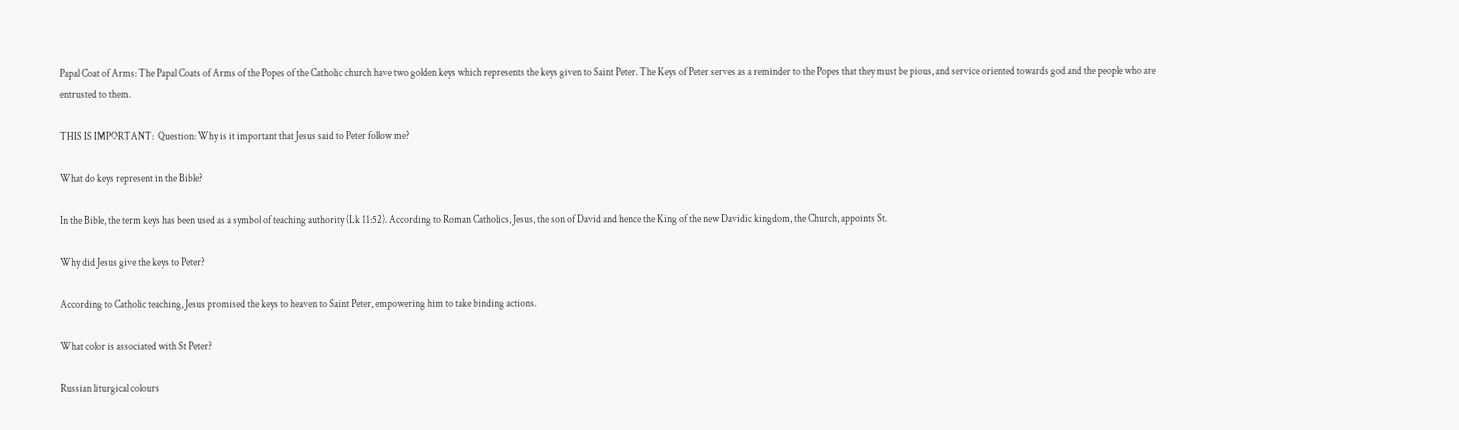Papal Coat of Arms: The Papal Coats of Arms of the Popes of the Catholic church have two golden keys which represents the keys given to Saint Peter. The Keys of Peter serves as a reminder to the Popes that they must be pious, and service oriented towards god and the people who are entrusted to them.

THIS IS IMPORTANT:  Question: Why is it important that Jesus said to Peter follow me?

What do keys represent in the Bible?

In the Bible, the term keys has been used as a symbol of teaching authority (Lk 11:52). According to Roman Catholics, Jesus, the son of David and hence the King of the new Davidic kingdom, the Church, appoints St.

Why did Jesus give the keys to Peter?

According to Catholic teaching, Jesus promised the keys to heaven to Saint Peter, empowering him to take binding actions.

What color is associated with St Peter?

Russian liturgical colours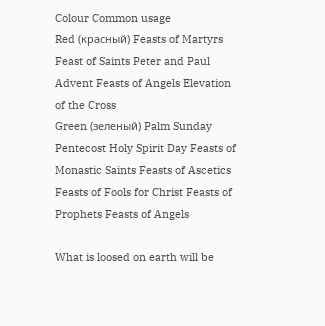Colour Common usage
Red (красный) Feasts of Martyrs Feast of Saints Peter and Paul Advent Feasts of Angels Elevation of the Cross
Green (зеленый) Palm Sunday Pentecost Holy Spirit Day Feasts of Monastic Saints Feasts of Ascetics Feasts of Fools for Christ Feasts of Prophets Feasts of Angels

What is loosed on earth will be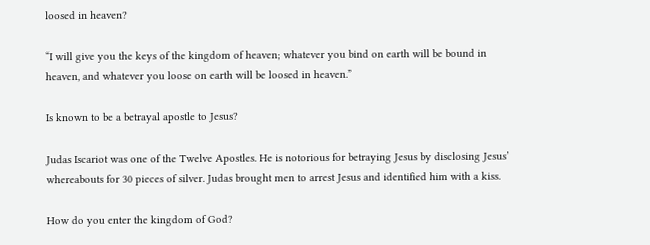loosed in heaven?

“I will give you the keys of the kingdom of heaven; whatever you bind on earth will be bound in heaven, and whatever you loose on earth will be loosed in heaven.”

Is known to be a betrayal apostle to Jesus?

Judas Iscariot was one of the Twelve Apostles. He is notorious for betraying Jesus by disclosing Jesus’ whereabouts for 30 pieces of silver. Judas brought men to arrest Jesus and identified him with a kiss.

How do you enter the kingdom of God?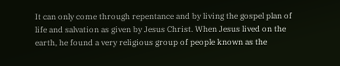It can only come through repentance and by living the gospel plan of life and salvation as given by Jesus Christ. When Jesus lived on the earth, he found a very religious group of people known as the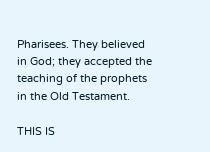Pharisees. They believed in God; they accepted the teaching of the prophets in the Old Testament.

THIS IS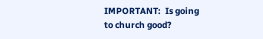IMPORTANT:  Is going to church good?